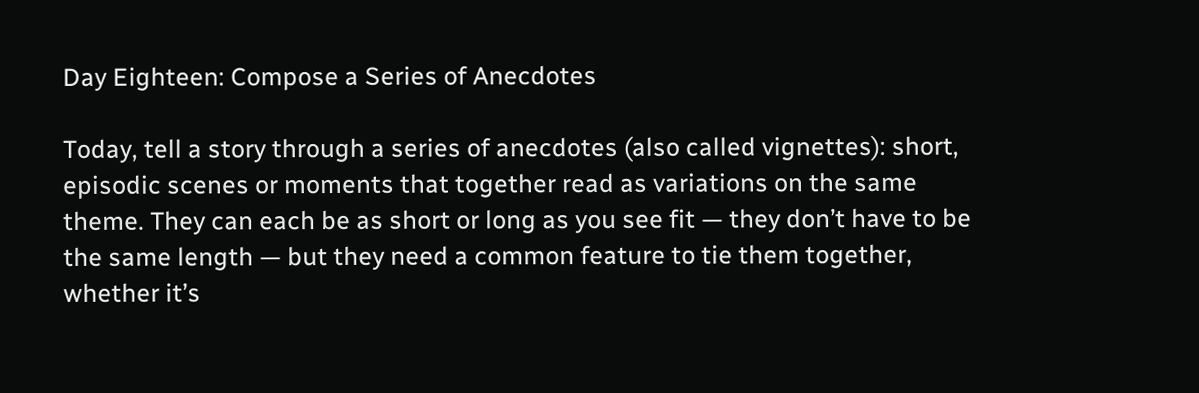Day Eighteen: Compose a Series of Anecdotes

Today, tell a story through a series of anecdotes (also called vignettes): short, episodic scenes or moments that together read as variations on the same theme. They can each be as short or long as you see fit — they don’t have to be the same length — but they need a common feature to tie them together, whether it’s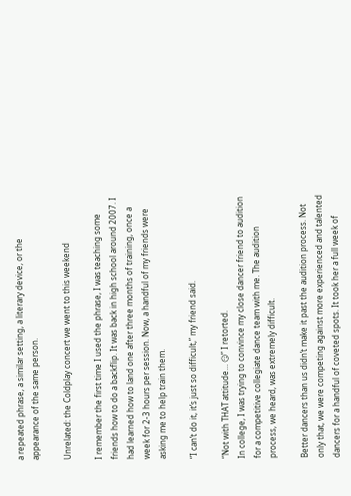a repeated phrase, a similar setting, a literary device, or the appearance of the same person.

Unrelated: the Coldplay concert we went to this weekend

I remember the first time I used the phrase, I was teaching some friends how to do a backflip. It was back in high school around 2007. I had learned how to land one after three months of training, once a week for 2-3 hours per session. Now, a handful of my friends were asking me to help train them.

“I can’t do it, it’s just so difficult,” my friend said.

“Not with THAT attitude… 😏” I retorted.
In college, I was trying to convince my close dancer friend to audition for a competitive collegiate dance team with me. The audition process, we heard, was extremely difficult.

Better dancers than us didn’t make it past the audition process. Not only that, we were competing against more experienced and talented dancers for a handful of coveted spots. It took her a full week of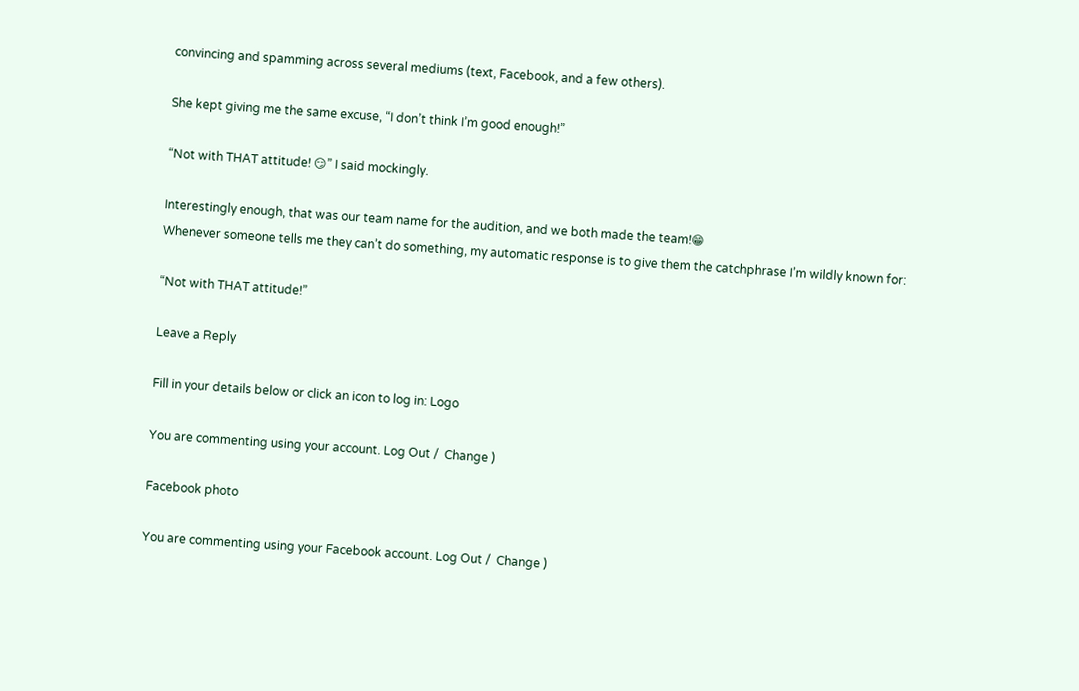convincing and spamming across several mediums (text, Facebook, and a few others).

She kept giving me the same excuse, “I don’t think I’m good enough!”

“Not with THAT attitude! 😏” I said mockingly.

Interestingly enough, that was our team name for the audition, and we both made the team!😁
Whenever someone tells me they can’t do something, my automatic response is to give them the catchphrase I’m wildly known for:

“Not with THAT attitude!”

Leave a Reply

Fill in your details below or click an icon to log in: Logo

You are commenting using your account. Log Out /  Change )

Facebook photo

You are commenting using your Facebook account. Log Out /  Change )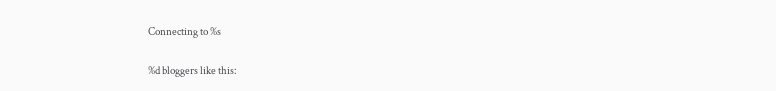Connecting to %s

%d bloggers like this: